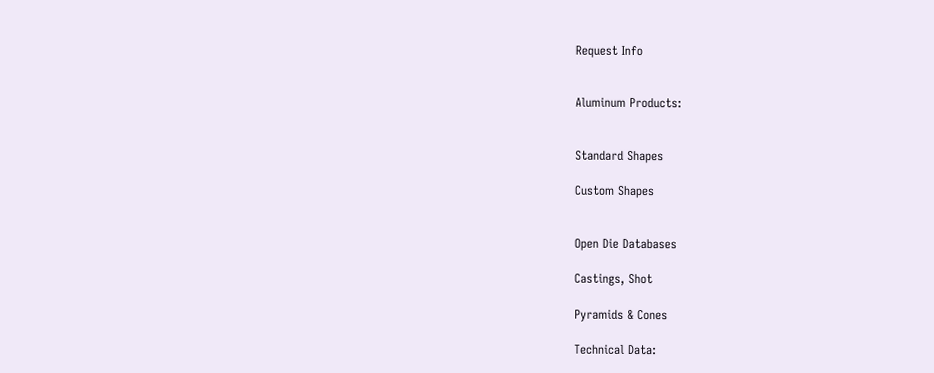Request Info


Aluminum Products:


Standard Shapes

Custom Shapes


Open Die Databases

Castings, Shot

Pyramids & Cones

Technical Data: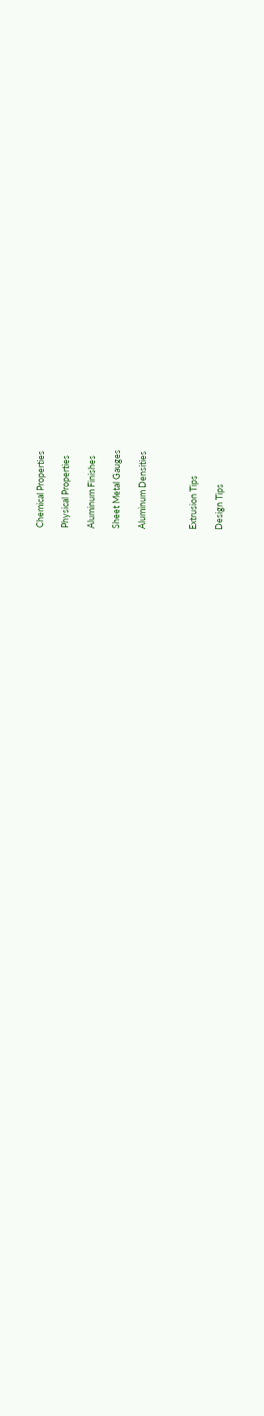Chemical Properties

Physical Properties

Aluminum Finishes

Sheet Metal Gauges

Aluminum Densities



Extrusion Tips

Design Tips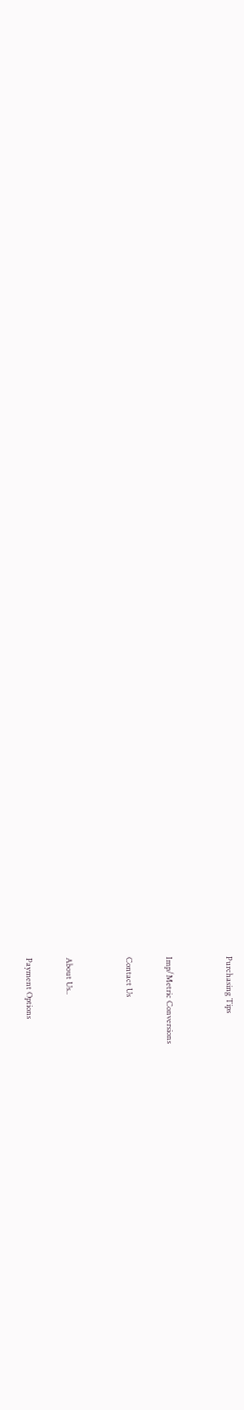Purchasing Tips


Imp/Metric Conversions

Contact Us


About Us..

Payment Options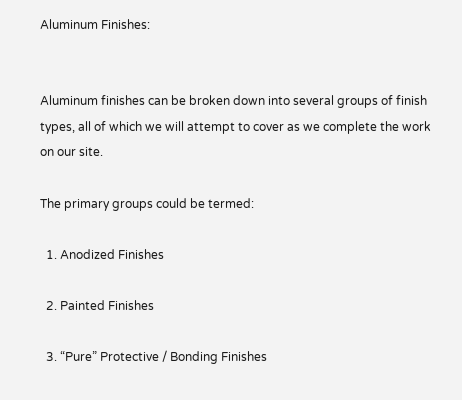Aluminum Finishes:


Aluminum finishes can be broken down into several groups of finish types, all of which we will attempt to cover as we complete the work on our site.

The primary groups could be termed:

  1. Anodized Finishes

  2. Painted Finishes

  3. “Pure” Protective / Bonding Finishes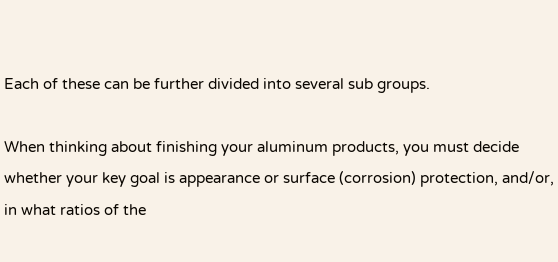Each of these can be further divided into several sub groups.

When thinking about finishing your aluminum products, you must decide whether your key goal is appearance or surface (corrosion) protection, and/or, in what ratios of the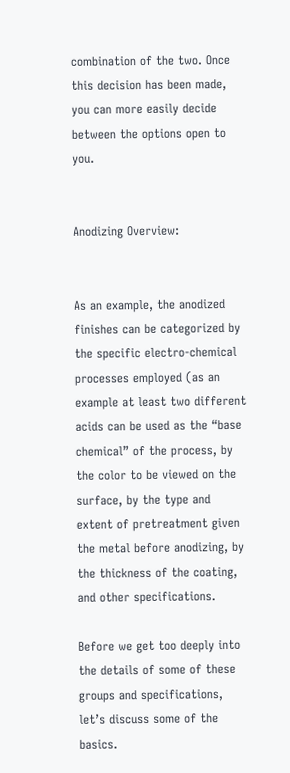combination of the two. Once this decision has been made, you can more easily decide between the options open to you.


Anodizing Overview:


As an example, the anodized finishes can be categorized by the specific electro-chemical processes employed (as an example at least two different acids can be used as the “base chemical” of the process, by the color to be viewed on the surface, by the type and extent of pretreatment given the metal before anodizing, by the thickness of the coating, and other specifications.

Before we get too deeply into the details of some of these groups and specifications, let’s discuss some of the basics.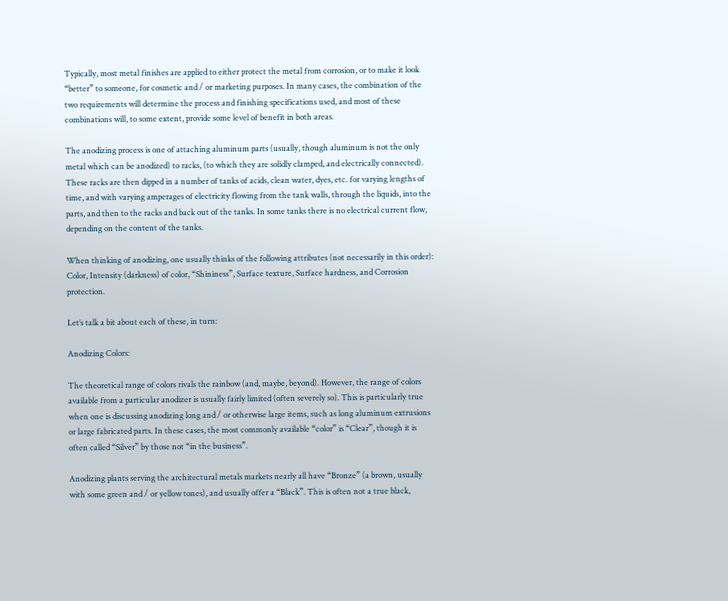Typically, most metal finishes are applied to either protect the metal from corrosion, or to make it look “better” to someone, for cosmetic and / or marketing purposes. In many cases, the combination of the two requirements will determine the process and finishing specifications used, and most of these combinations will, to some extent, provide some level of benefit in both areas.

The anodizing process is one of attaching aluminum parts (usually, though aluminum is not the only metal which can be anodized) to racks, (to which they are solidly clamped, and electrically connected). These racks are then dipped in a number of tanks of acids, clean water, dyes, etc. for varying lengths of time, and with varying amperages of electricity flowing from the tank walls, through the liquids, into the parts, and then to the racks and back out of the tanks. In some tanks there is no electrical current flow, depending on the content of the tanks.

When thinking of anodizing, one usually thinks of the following attributes (not necessarily in this order): Color, Intensity (darkness) of color, “Shininess”, Surface texture, Surface hardness, and Corrosion protection.

Let’s talk a bit about each of these, in turn:

Anodizing Colors:

The theoretical range of colors rivals the rainbow (and, maybe, beyond). However, the range of colors available from a particular anodizer is usually fairly limited (often severely so). This is particularly true when one is discussing anodizing long and / or otherwise large items, such as long aluminum extrusions or large fabricated parts. In these cases, the most commonly available “color” is “Clear”, though it is often called “Silver” by those not “in the business”.

Anodizing plants serving the architectural metals markets nearly all have “Bronze” (a brown, usually with some green and / or yellow tones), and usually offer a “Black”. This is often not a true black,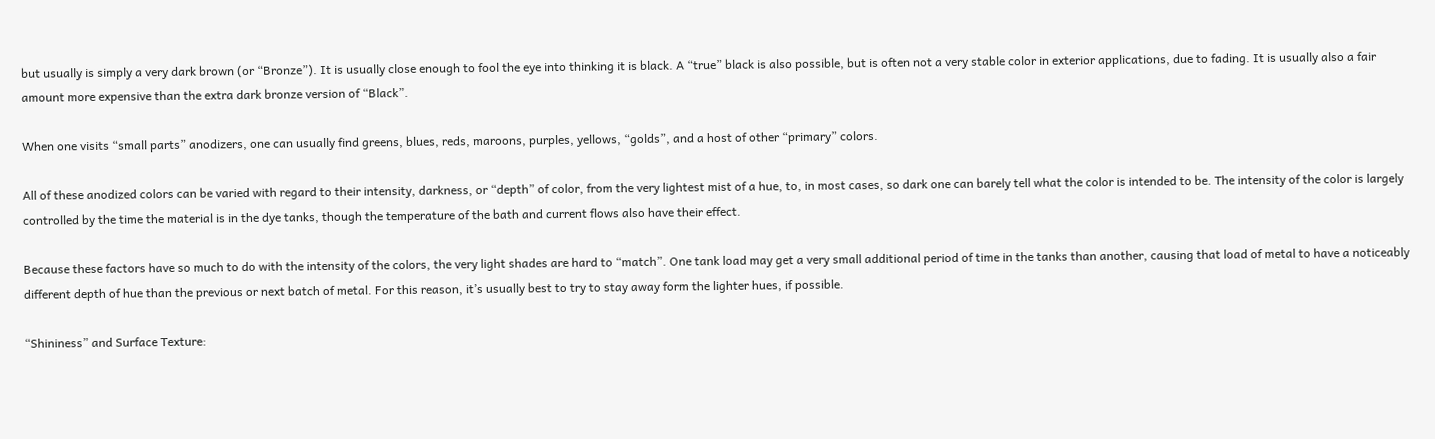but usually is simply a very dark brown (or “Bronze”). It is usually close enough to fool the eye into thinking it is black. A “true” black is also possible, but is often not a very stable color in exterior applications, due to fading. It is usually also a fair amount more expensive than the extra dark bronze version of “Black”.

When one visits “small parts” anodizers, one can usually find greens, blues, reds, maroons, purples, yellows, “golds”, and a host of other “primary” colors.

All of these anodized colors can be varied with regard to their intensity, darkness, or “depth” of color, from the very lightest mist of a hue, to, in most cases, so dark one can barely tell what the color is intended to be. The intensity of the color is largely controlled by the time the material is in the dye tanks, though the temperature of the bath and current flows also have their effect.

Because these factors have so much to do with the intensity of the colors, the very light shades are hard to “match”. One tank load may get a very small additional period of time in the tanks than another, causing that load of metal to have a noticeably different depth of hue than the previous or next batch of metal. For this reason, it’s usually best to try to stay away form the lighter hues, if possible.

“Shininess” and Surface Texture: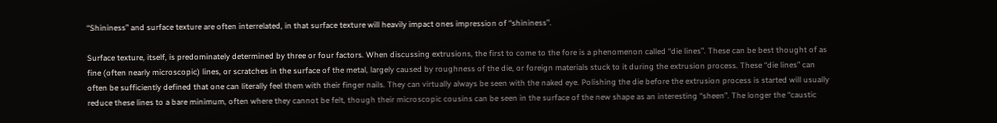“Shininess” and surface texture are often interrelated, in that surface texture will heavily impact ones impression of “shininess”.

Surface texture, itself, is predominately determined by three or four factors. When discussing extrusions, the first to come to the fore is a phenomenon called “die lines”. These can be best thought of as fine (often nearly microscopic) lines, or scratches in the surface of the metal, largely caused by roughness of the die, or foreign materials stuck to it during the extrusion process. These “die lines” can often be sufficiently defined that one can literally feel them with their finger nails. They can virtually always be seen with the naked eye. Polishing the die before the extrusion process is started will usually reduce these lines to a bare minimum, often where they cannot be felt, though their microscopic cousins can be seen in the surface of the new shape as an interesting “sheen”. The longer the “caustic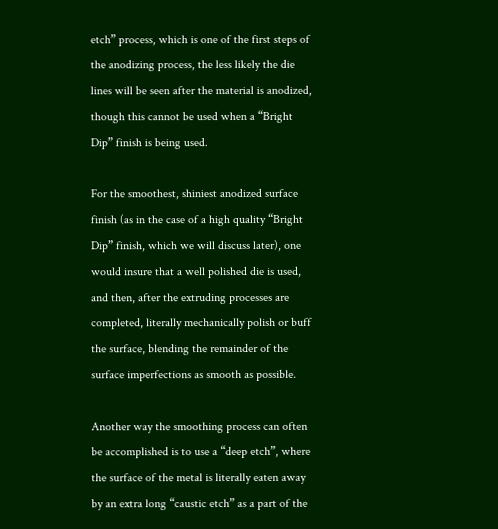etch” process, which is one of the first steps of the anodizing process, the less likely the die lines will be seen after the material is anodized, though this cannot be used when a “Bright Dip” finish is being used.

For the smoothest, shiniest anodized surface finish (as in the case of a high quality “Bright Dip” finish, which we will discuss later), one would insure that a well polished die is used, and then, after the extruding processes are completed, literally mechanically polish or buff the surface, blending the remainder of the surface imperfections as smooth as possible.

Another way the smoothing process can often be accomplished is to use a “deep etch”, where the surface of the metal is literally eaten away by an extra long “caustic etch” as a part of the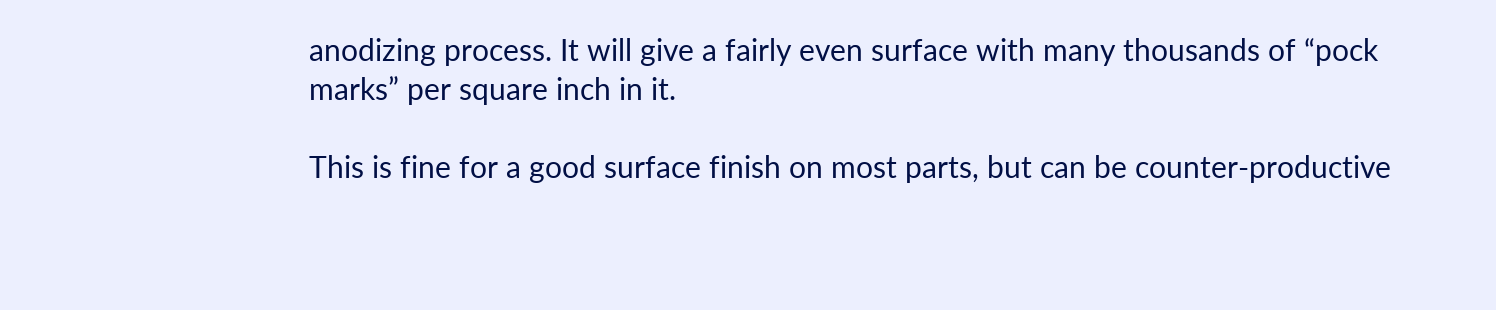anodizing process. It will give a fairly even surface with many thousands of “pock marks” per square inch in it.

This is fine for a good surface finish on most parts, but can be counter-productive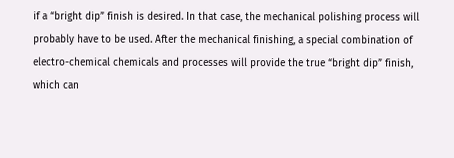if a “bright dip” finish is desired. In that case, the mechanical polishing process will probably have to be used. After the mechanical finishing, a special combination of electro-chemical chemicals and processes will provide the true “bright dip” finish, which can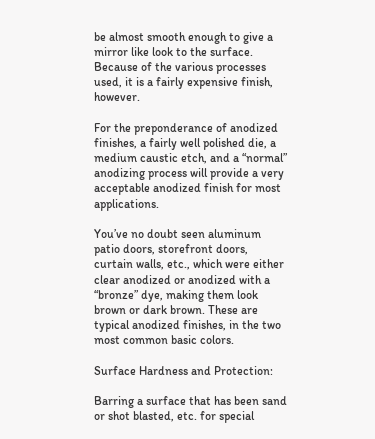be almost smooth enough to give a mirror like look to the surface. Because of the various processes used, it is a fairly expensive finish, however.

For the preponderance of anodized finishes, a fairly well polished die, a medium caustic etch, and a “normal” anodizing process will provide a very acceptable anodized finish for most applications.

You’ve no doubt seen aluminum patio doors, storefront doors, curtain walls, etc., which were either clear anodized or anodized with a “bronze” dye, making them look brown or dark brown. These are typical anodized finishes, in the two most common basic colors.

Surface Hardness and Protection:

Barring a surface that has been sand or shot blasted, etc. for special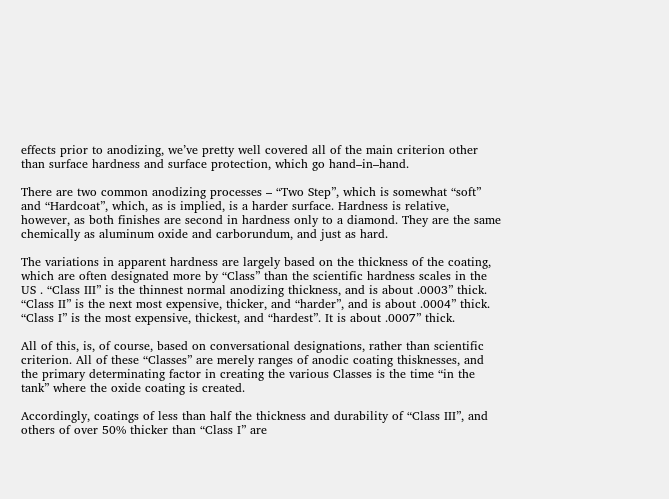effects prior to anodizing, we’ve pretty well covered all of the main criterion other than surface hardness and surface protection, which go hand–in–hand.

There are two common anodizing processes – “Two Step”, which is somewhat “soft” and “Hardcoat”, which, as is implied, is a harder surface. Hardness is relative, however, as both finishes are second in hardness only to a diamond. They are the same chemically as aluminum oxide and carborundum, and just as hard.

The variations in apparent hardness are largely based on the thickness of the coating, which are often designated more by “Class” than the scientific hardness scales in the US . “Class III” is the thinnest normal anodizing thickness, and is about .0003” thick. “Class II” is the next most expensive, thicker, and “harder”, and is about .0004” thick. “Class I” is the most expensive, thickest, and “hardest”. It is about .0007” thick.

All of this, is, of course, based on conversational designations, rather than scientific criterion. All of these “Classes” are merely ranges of anodic coating thisknesses, and the primary determinating factor in creating the various Classes is the time “in the tank” where the oxide coating is created.

Accordingly, coatings of less than half the thickness and durability of “Class III”, and others of over 50% thicker than “Class I” are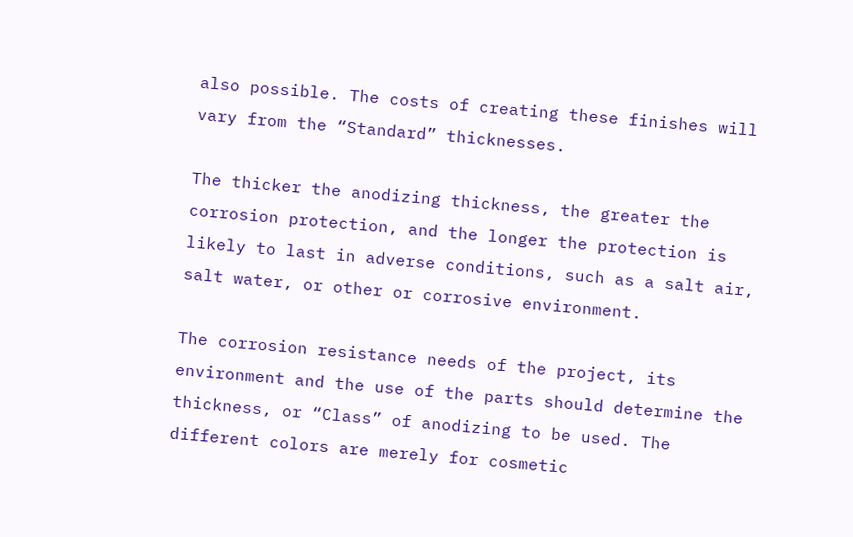also possible. The costs of creating these finishes will vary from the “Standard” thicknesses.

The thicker the anodizing thickness, the greater the corrosion protection, and the longer the protection is likely to last in adverse conditions, such as a salt air, salt water, or other or corrosive environment.

The corrosion resistance needs of the project, its environment and the use of the parts should determine the thickness, or “Class” of anodizing to be used. The different colors are merely for cosmetic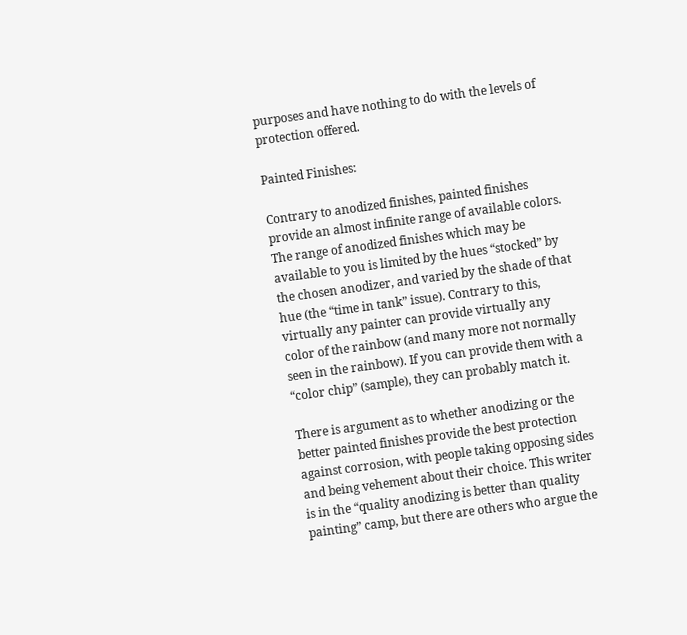purposes and have nothing to do with the levels of protection offered.

Painted Finishes:

Contrary to anodized finishes, painted finishes provide an almost infinite range of available colors. The range of anodized finishes which may be available to you is limited by the hues “stocked” by the chosen anodizer, and varied by the shade of that hue (the “time in tank” issue). Contrary to this, virtually any painter can provide virtually any color of the rainbow (and many more not normally seen in the rainbow). If you can provide them with a “color chip” (sample), they can probably match it.

There is argument as to whether anodizing or the better painted finishes provide the best protection against corrosion, with people taking opposing sides and being vehement about their choice. This writer is in the “quality anodizing is better than quality painting” camp, but there are others who argue the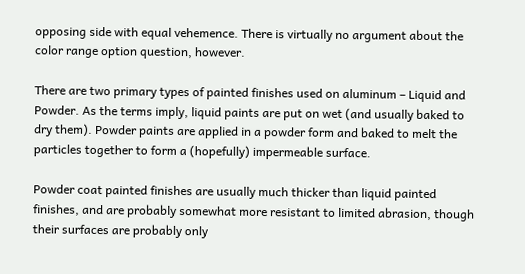opposing side with equal vehemence. There is virtually no argument about the color range option question, however.

There are two primary types of painted finishes used on aluminum – Liquid and Powder. As the terms imply, liquid paints are put on wet (and usually baked to dry them). Powder paints are applied in a powder form and baked to melt the particles together to form a (hopefully) impermeable surface.

Powder coat painted finishes are usually much thicker than liquid painted finishes, and are probably somewhat more resistant to limited abrasion, though their surfaces are probably only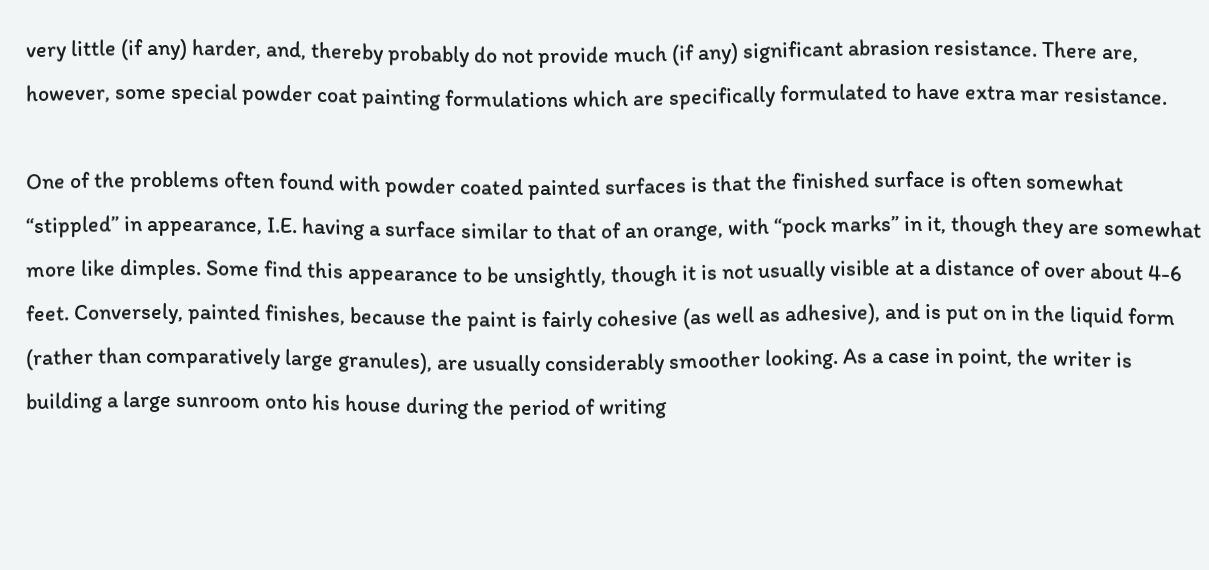very little (if any) harder, and, thereby probably do not provide much (if any) significant abrasion resistance. There are, however, some special powder coat painting formulations which are specifically formulated to have extra mar resistance.

One of the problems often found with powder coated painted surfaces is that the finished surface is often somewhat “stippled” in appearance, I.E. having a surface similar to that of an orange, with “pock marks” in it, though they are somewhat more like dimples. Some find this appearance to be unsightly, though it is not usually visible at a distance of over about 4-6 feet. Conversely, painted finishes, because the paint is fairly cohesive (as well as adhesive), and is put on in the liquid form (rather than comparatively large granules), are usually considerably smoother looking. As a case in point, the writer is building a large sunroom onto his house during the period of writing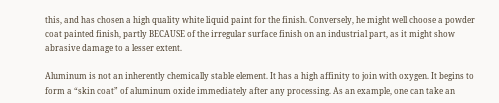this, and has chosen a high quality white liquid paint for the finish. Conversely, he might well choose a powder coat painted finish, partly BECAUSE of the irregular surface finish on an industrial part, as it might show abrasive damage to a lesser extent.

Aluminum is not an inherently chemically stable element. It has a high affinity to join with oxygen. It begins to form a “skin coat” of aluminum oxide immediately after any processing. As an example, one can take an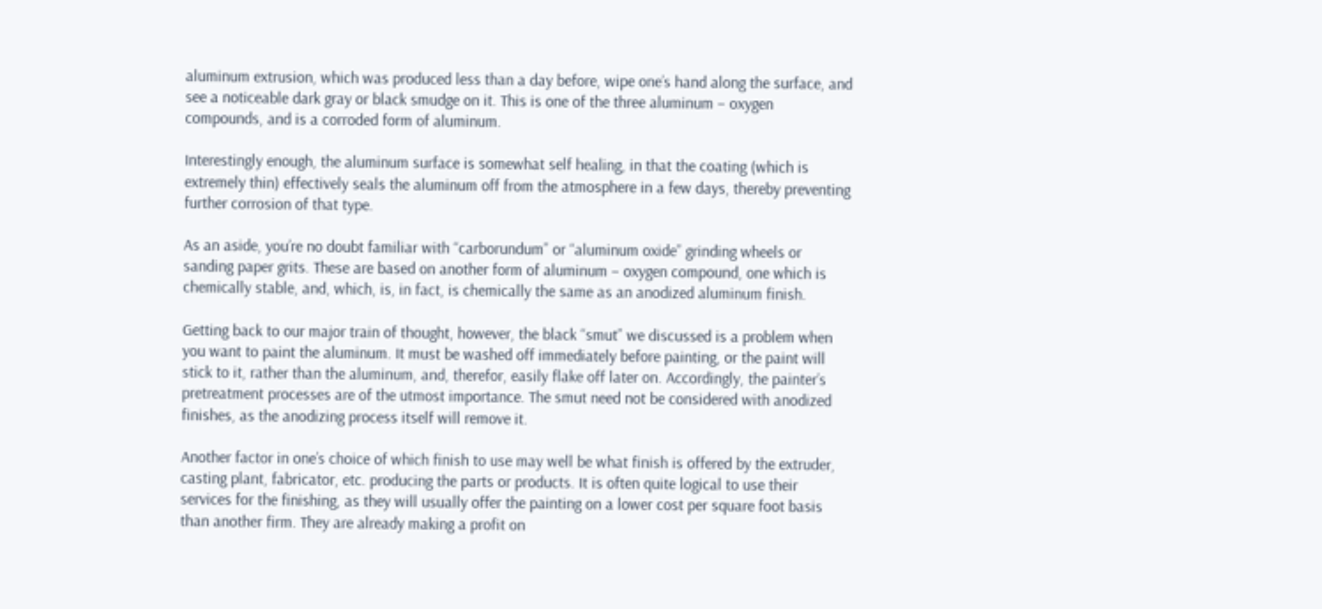aluminum extrusion, which was produced less than a day before, wipe one’s hand along the surface, and see a noticeable dark gray or black smudge on it. This is one of the three aluminum – oxygen compounds, and is a corroded form of aluminum.

Interestingly enough, the aluminum surface is somewhat self healing, in that the coating (which is extremely thin) effectively seals the aluminum off from the atmosphere in a few days, thereby preventing further corrosion of that type.

As an aside, you’re no doubt familiar with “carborundum” or “aluminum oxide” grinding wheels or sanding paper grits. These are based on another form of aluminum – oxygen compound, one which is chemically stable, and, which, is, in fact, is chemically the same as an anodized aluminum finish.

Getting back to our major train of thought, however, the black “smut” we discussed is a problem when you want to paint the aluminum. It must be washed off immediately before painting, or the paint will stick to it, rather than the aluminum, and, therefor, easily flake off later on. Accordingly, the painter’s pretreatment processes are of the utmost importance. The smut need not be considered with anodized finishes, as the anodizing process itself will remove it.

Another factor in one’s choice of which finish to use may well be what finish is offered by the extruder, casting plant, fabricator, etc. producing the parts or products. It is often quite logical to use their services for the finishing, as they will usually offer the painting on a lower cost per square foot basis than another firm. They are already making a profit on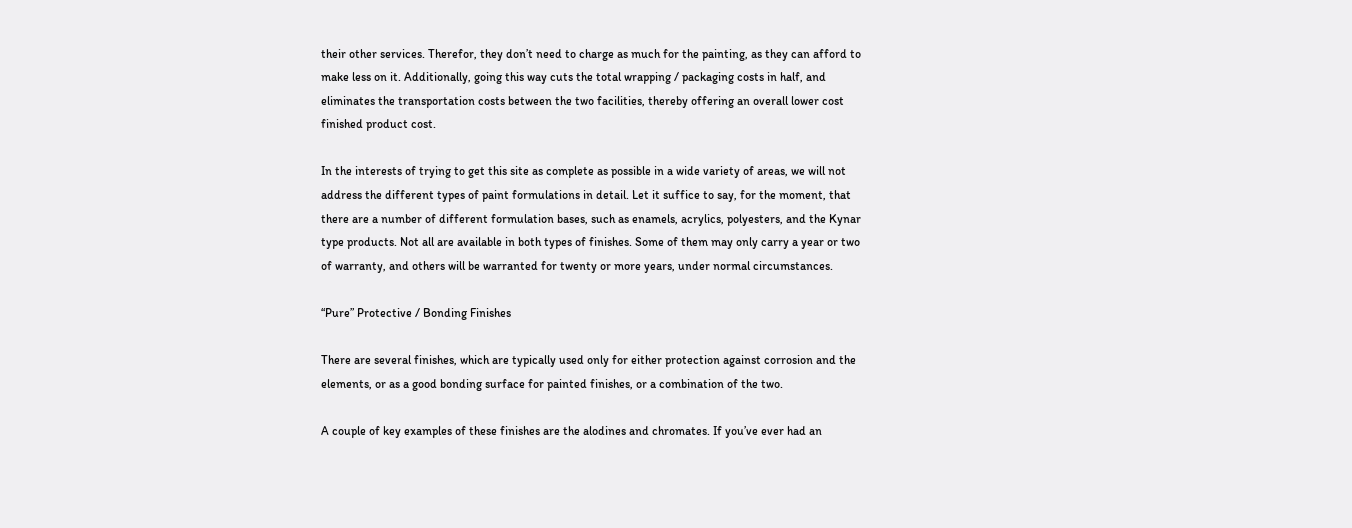their other services. Therefor, they don’t need to charge as much for the painting, as they can afford to make less on it. Additionally, going this way cuts the total wrapping / packaging costs in half, and eliminates the transportation costs between the two facilities, thereby offering an overall lower cost finished product cost.

In the interests of trying to get this site as complete as possible in a wide variety of areas, we will not address the different types of paint formulations in detail. Let it suffice to say, for the moment, that there are a number of different formulation bases, such as enamels, acrylics, polyesters, and the Kynar type products. Not all are available in both types of finishes. Some of them may only carry a year or two of warranty, and others will be warranted for twenty or more years, under normal circumstances.

“Pure” Protective / Bonding Finishes

There are several finishes, which are typically used only for either protection against corrosion and the elements, or as a good bonding surface for painted finishes, or a combination of the two.

A couple of key examples of these finishes are the alodines and chromates. If you’ve ever had an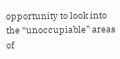opportunity to look into the “unoccupiable” areas of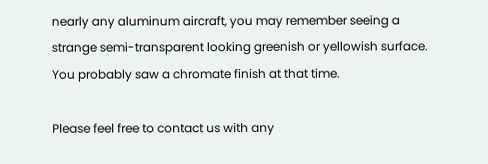nearly any aluminum aircraft, you may remember seeing a strange semi-transparent looking greenish or yellowish surface. You probably saw a chromate finish at that time.

Please feel free to contact us with any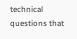technical questions that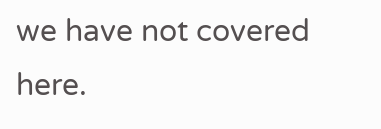we have not covered here.